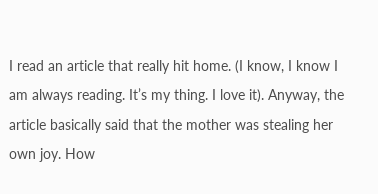I read an article that really hit home. (I know, I know I am always reading. It’s my thing. I love it). Anyway, the article basically said that the mother was stealing her own joy. How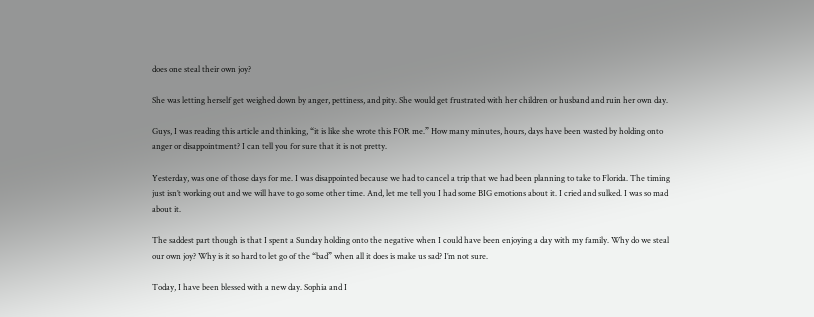does one steal their own joy?

She was letting herself get weighed down by anger, pettiness, and pity. She would get frustrated with her children or husband and ruin her own day.

Guys, I was reading this article and thinking, “it is like she wrote this FOR me.” How many minutes, hours, days have been wasted by holding onto anger or disappointment? I can tell you for sure that it is not pretty.

Yesterday, was one of those days for me. I was disappointed because we had to cancel a trip that we had been planning to take to Florida. The timing just isn’t working out and we will have to go some other time. And, let me tell you I had some BIG emotions about it. I cried and sulked. I was so mad about it.

The saddest part though is that I spent a Sunday holding onto the negative when I could have been enjoying a day with my family. Why do we steal our own joy? Why is it so hard to let go of the “bad” when all it does is make us sad? I’m not sure.

Today, I have been blessed with a new day. Sophia and I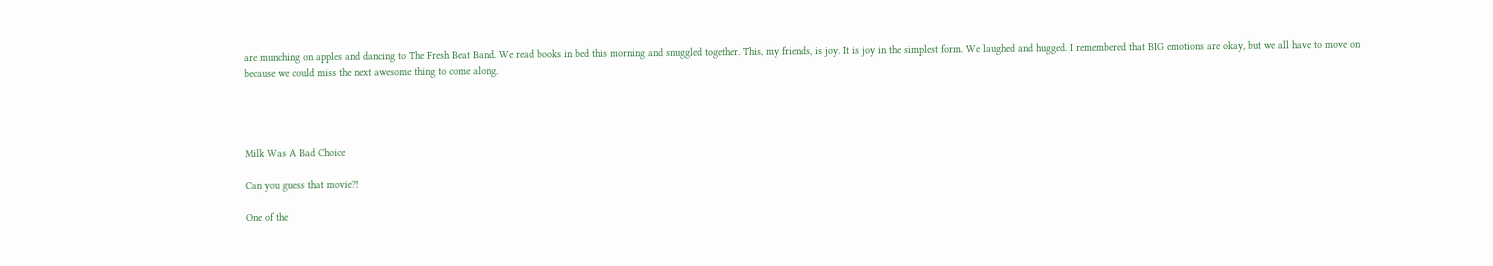are munching on apples and dancing to The Fresh Beat Band. We read books in bed this morning and snuggled together. This, my friends, is joy. It is joy in the simplest form. We laughed and hugged. I remembered that BIG emotions are okay, but we all have to move on because we could miss the next awesome thing to come along.




Milk Was A Bad Choice

Can you guess that movie?!

One of the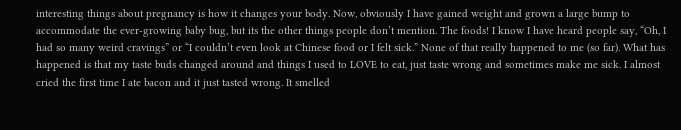interesting things about pregnancy is how it changes your body. Now, obviously I have gained weight and grown a large bump to accommodate the ever-growing baby bug, but its the other things people don’t mention. The foods! I know I have heard people say, “Oh, I had so many weird cravings” or “I couldn’t even look at Chinese food or I felt sick.” None of that really happened to me (so far). What has  happened is that my taste buds changed around and things I used to LOVE to eat, just taste wrong and sometimes make me sick. I almost cried the first time I ate bacon and it just tasted wrong. It smelled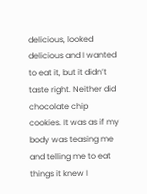delicious, looked delicious and I wanted to eat it, but it didn’t taste right. Neither did chocolate chip cookies. It was as if my body was teasing me and telling me to eat things it knew I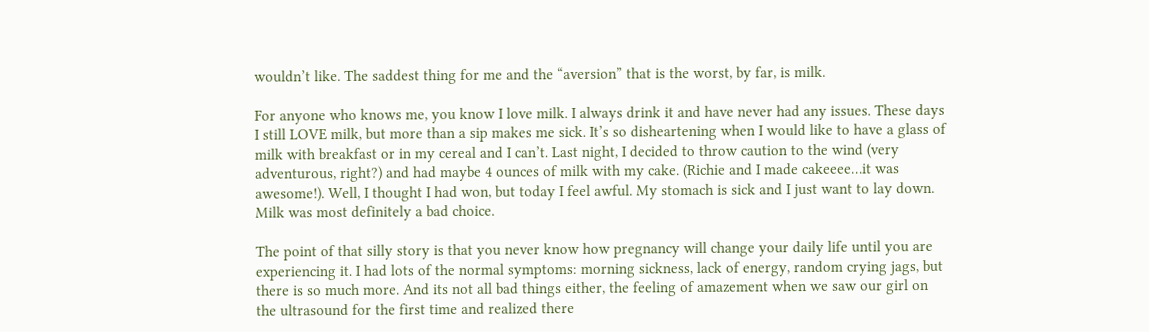wouldn’t like. The saddest thing for me and the “aversion” that is the worst, by far, is milk.

For anyone who knows me, you know I love milk. I always drink it and have never had any issues. These days I still LOVE milk, but more than a sip makes me sick. It’s so disheartening when I would like to have a glass of milk with breakfast or in my cereal and I can’t. Last night, I decided to throw caution to the wind (very adventurous, right?) and had maybe 4 ounces of milk with my cake. (Richie and I made cakeeee…it was awesome!). Well, I thought I had won, but today I feel awful. My stomach is sick and I just want to lay down. Milk was most definitely a bad choice.

The point of that silly story is that you never know how pregnancy will change your daily life until you are experiencing it. I had lots of the normal symptoms: morning sickness, lack of energy, random crying jags, but there is so much more. And its not all bad things either, the feeling of amazement when we saw our girl on the ultrasound for the first time and realized there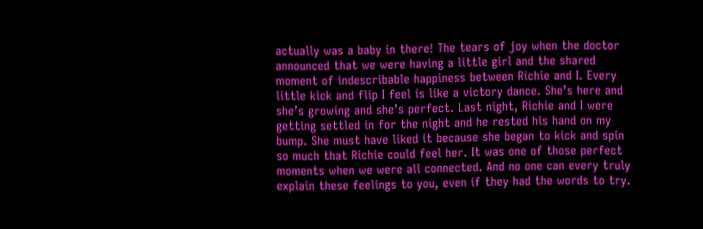actually was a baby in there! The tears of joy when the doctor announced that we were having a little girl and the shared moment of indescribable happiness between Richie and I. Every little kick and flip I feel is like a victory dance. She’s here and she’s growing and she’s perfect. Last night, Richie and I were getting settled in for the night and he rested his hand on my bump. She must have liked it because she began to kick and spin so much that Richie could feel her. It was one of those perfect moments when we were all connected. And no one can every truly explain these feelings to you, even if they had the words to try.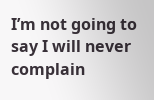I’m not going to say I will never complain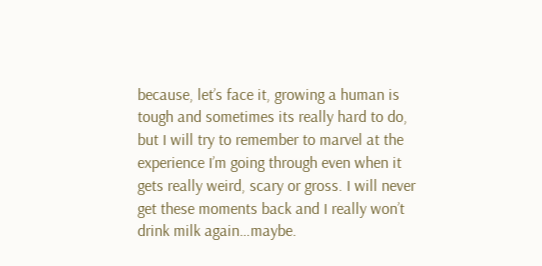because, let’s face it, growing a human is tough and sometimes its really hard to do, but I will try to remember to marvel at the experience I’m going through even when it gets really weird, scary or gross. I will never get these moments back and I really won’t drink milk again…maybe.